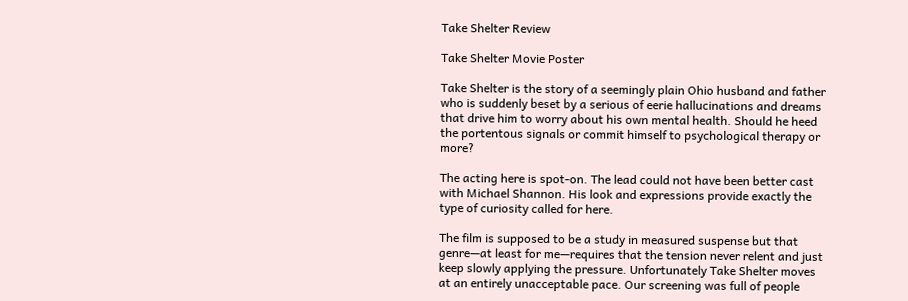Take Shelter Review

Take Shelter Movie Poster

Take Shelter is the story of a seemingly plain Ohio husband and father who is suddenly beset by a serious of eerie hallucinations and dreams that drive him to worry about his own mental health. Should he heed the portentous signals or commit himself to psychological therapy or more?

The acting here is spot-on. The lead could not have been better cast with Michael Shannon. His look and expressions provide exactly the type of curiosity called for here.

The film is supposed to be a study in measured suspense but that genre—at least for me—requires that the tension never relent and just keep slowly applying the pressure. Unfortunately Take Shelter moves at an entirely unacceptable pace. Our screening was full of people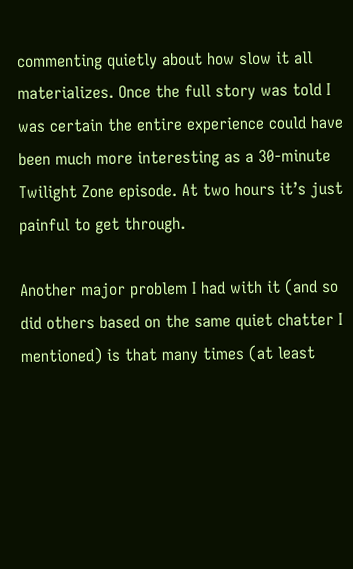commenting quietly about how slow it all materializes. Once the full story was told I was certain the entire experience could have been much more interesting as a 30-minute Twilight Zone episode. At two hours it’s just painful to get through.

Another major problem I had with it (and so did others based on the same quiet chatter I mentioned) is that many times (at least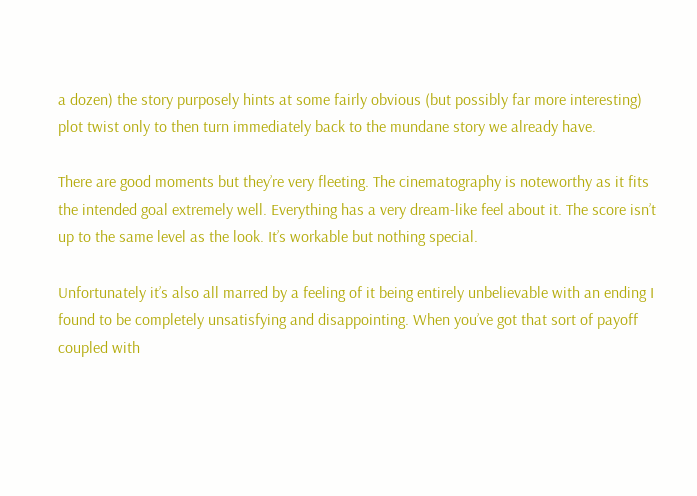a dozen) the story purposely hints at some fairly obvious (but possibly far more interesting) plot twist only to then turn immediately back to the mundane story we already have.

There are good moments but they’re very fleeting. The cinematography is noteworthy as it fits the intended goal extremely well. Everything has a very dream-like feel about it. The score isn’t up to the same level as the look. It’s workable but nothing special.

Unfortunately it’s also all marred by a feeling of it being entirely unbelievable with an ending I found to be completely unsatisfying and disappointing. When you’ve got that sort of payoff coupled with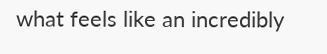what feels like an incredibly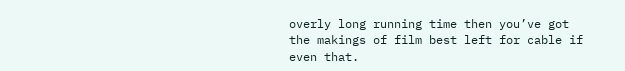overly long running time then you’ve got the makings of film best left for cable if even that.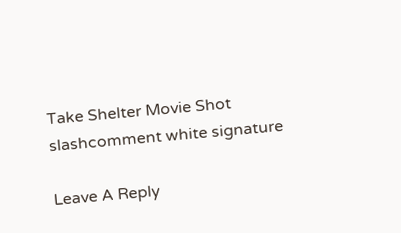Take Shelter Movie Shot
slashcomment white signature

Leave A Reply